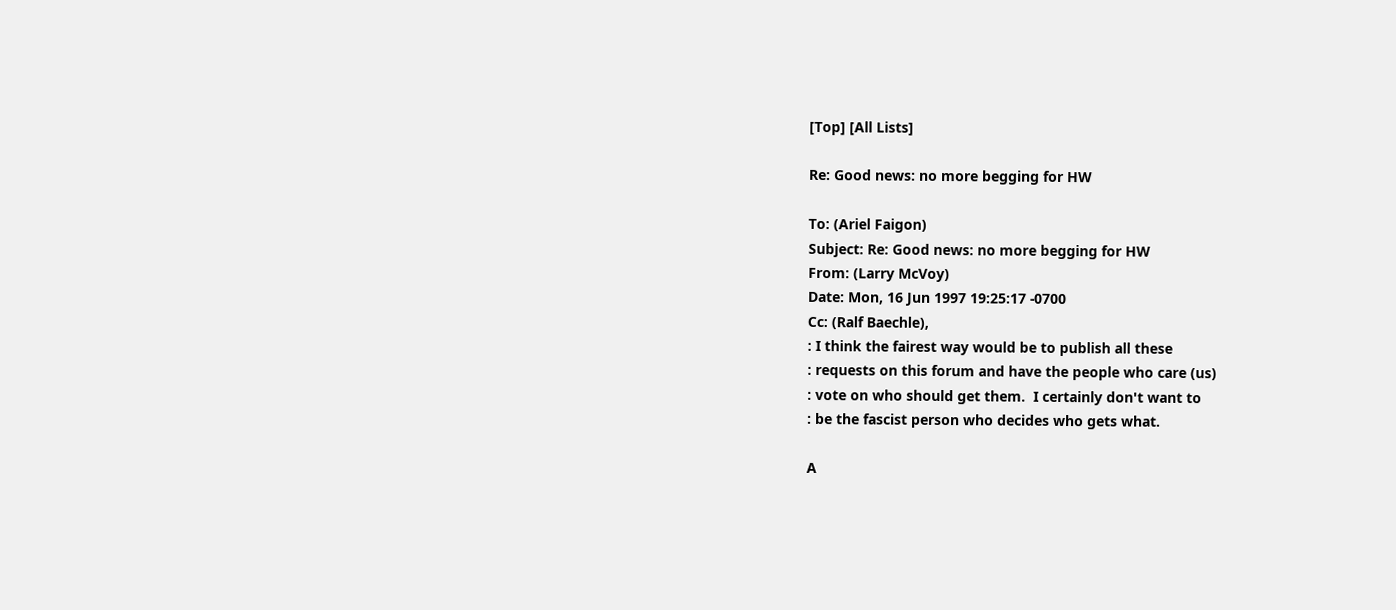[Top] [All Lists]

Re: Good news: no more begging for HW

To: (Ariel Faigon)
Subject: Re: Good news: no more begging for HW
From: (Larry McVoy)
Date: Mon, 16 Jun 1997 19:25:17 -0700
Cc: (Ralf Baechle),
: I think the fairest way would be to publish all these
: requests on this forum and have the people who care (us)
: vote on who should get them.  I certainly don't want to
: be the fascist person who decides who gets what.

A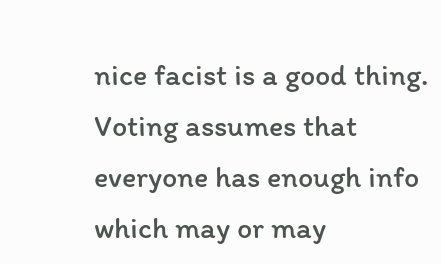nice facist is a good thing.  Voting assumes that everyone has enough info
which may or may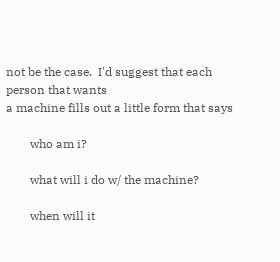not be the case.  I'd suggest that each person that wants
a machine fills out a little form that says

        who am i?

        what will i do w/ the machine?

        when will it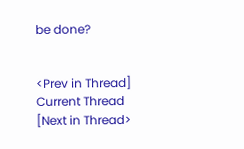be done?


<Prev in Thread] Current Thread [Next in Thread>